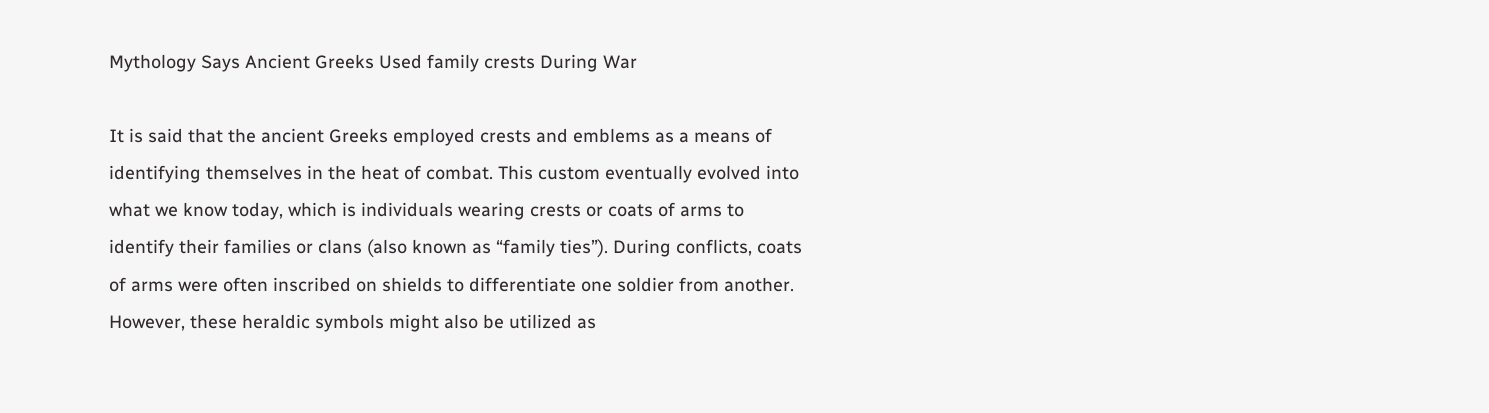Mythology Says Ancient Greeks Used family crests During War

It is said that the ancient Greeks employed crests and emblems as a means of identifying themselves in the heat of combat. This custom eventually evolved into what we know today, which is individuals wearing crests or coats of arms to identify their families or clans (also known as “family ties”). During conflicts, coats of arms were often inscribed on shields to differentiate one soldier from another. However, these heraldic symbols might also be utilized as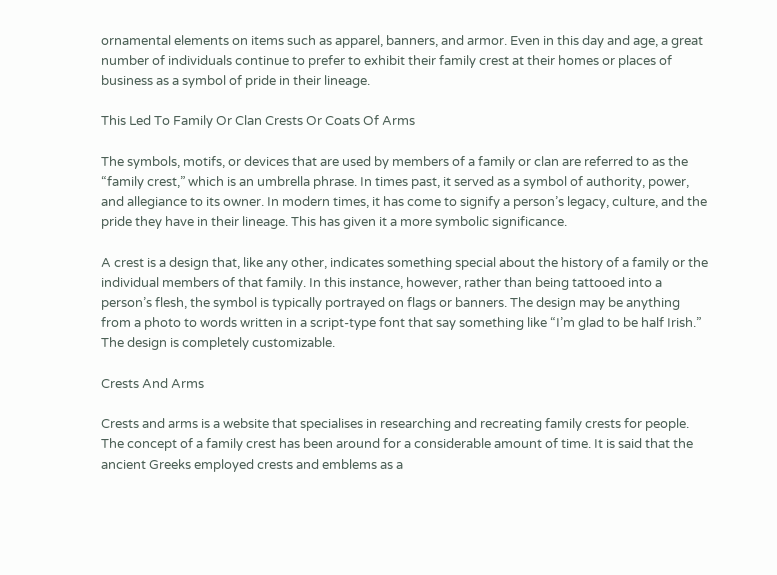ornamental elements on items such as apparel, banners, and armor. Even in this day and age, a great number of individuals continue to prefer to exhibit their family crest at their homes or places of business as a symbol of pride in their lineage.

This Led To Family Or Clan Crests Or Coats Of Arms

The symbols, motifs, or devices that are used by members of a family or clan are referred to as the “family crest,” which is an umbrella phrase. In times past, it served as a symbol of authority, power, and allegiance to its owner. In modern times, it has come to signify a person’s legacy, culture, and the pride they have in their lineage. This has given it a more symbolic significance.

A crest is a design that, like any other, indicates something special about the history of a family or the individual members of that family. In this instance, however, rather than being tattooed into a person’s flesh, the symbol is typically portrayed on flags or banners. The design may be anything from a photo to words written in a script-type font that say something like “I’m glad to be half Irish.” The design is completely customizable.

Crests And Arms

Crests and arms is a website that specialises in researching and recreating family crests for people. The concept of a family crest has been around for a considerable amount of time. It is said that the ancient Greeks employed crests and emblems as a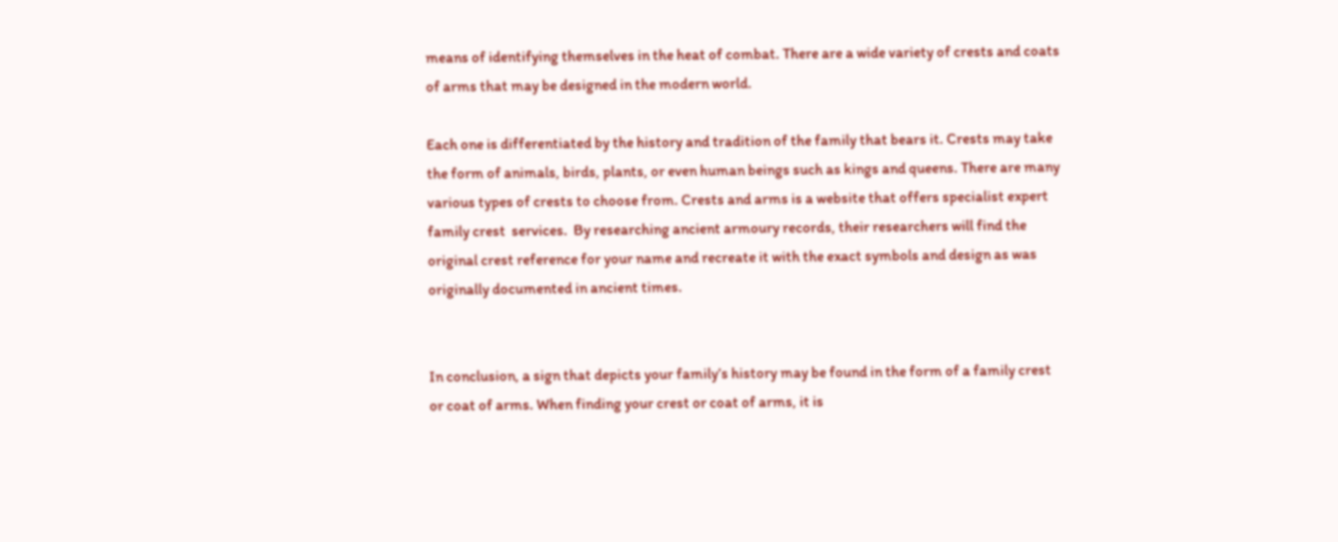means of identifying themselves in the heat of combat. There are a wide variety of crests and coats of arms that may be designed in the modern world.

Each one is differentiated by the history and tradition of the family that bears it. Crests may take the form of animals, birds, plants, or even human beings such as kings and queens. There are many various types of crests to choose from. Crests and arms is a website that offers specialist expert family crest  services.  By researching ancient armoury records, their researchers will find the original crest reference for your name and recreate it with the exact symbols and design as was originally documented in ancient times.


In conclusion, a sign that depicts your family’s history may be found in the form of a family crest or coat of arms. When finding your crest or coat of arms, it is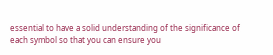essential to have a solid understanding of the significance of each symbol so that you can ensure you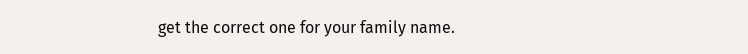get the correct one for your family name.